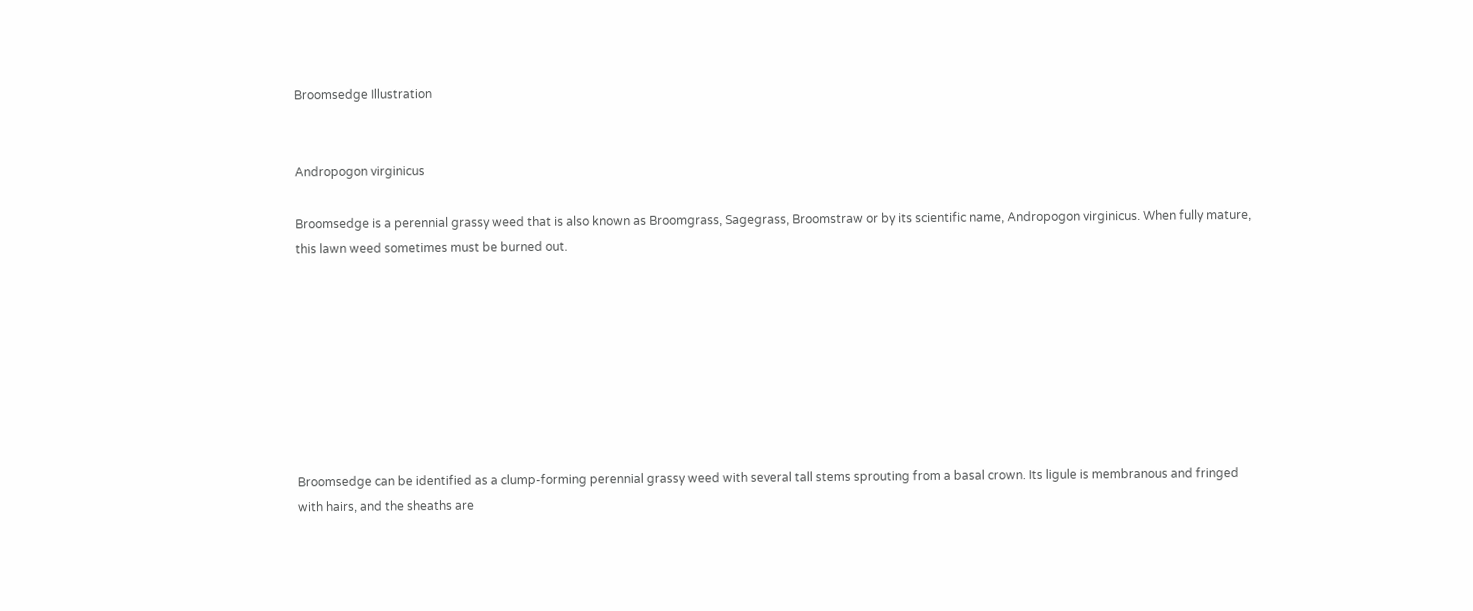Broomsedge Illustration


Andropogon virginicus

Broomsedge is a perennial grassy weed that is also known as Broomgrass, Sagegrass, Broomstraw or by its scientific name, Andropogon virginicus. When fully mature, this lawn weed sometimes must be burned out.








Broomsedge can be identified as a clump-forming perennial grassy weed with several tall stems sprouting from a basal crown. Its ligule is membranous and fringed with hairs, and the sheaths are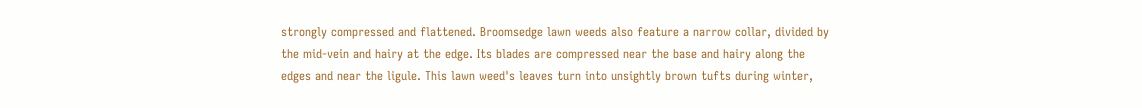strongly compressed and flattened. Broomsedge lawn weeds also feature a narrow collar, divided by the mid-vein and hairy at the edge. Its blades are compressed near the base and hairy along the edges and near the ligule. This lawn weed's leaves turn into unsightly brown tufts during winter,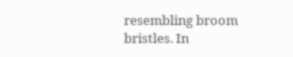resembling broom bristles. In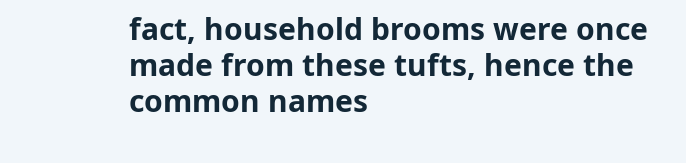fact, household brooms were once made from these tufts, hence the common names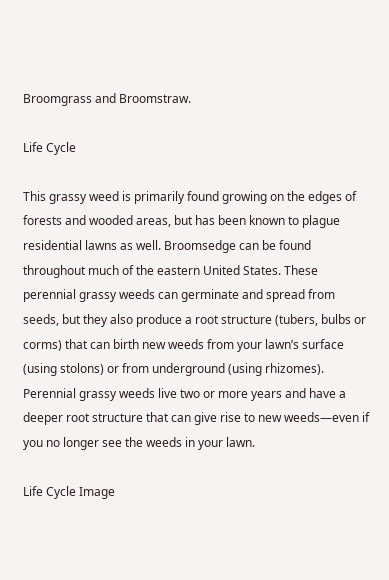Broomgrass and Broomstraw.

Life Cycle

This grassy weed is primarily found growing on the edges of forests and wooded areas, but has been known to plague residential lawns as well. Broomsedge can be found throughout much of the eastern United States. These perennial grassy weeds can germinate and spread from seeds, but they also produce a root structure (tubers, bulbs or corms) that can birth new weeds from your lawn’s surface (using stolons) or from underground (using rhizomes). Perennial grassy weeds live two or more years and have a deeper root structure that can give rise to new weeds—even if you no longer see the weeds in your lawn.

Life Cycle Image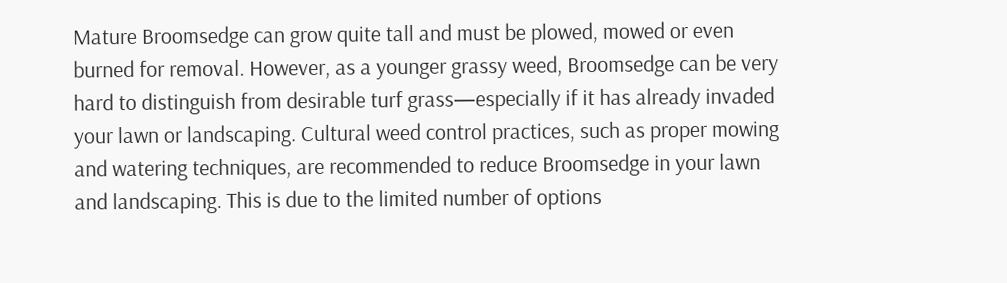Mature Broomsedge can grow quite tall and must be plowed, mowed or even burned for removal. However, as a younger grassy weed, Broomsedge can be very hard to distinguish from desirable turf grass—especially if it has already invaded your lawn or landscaping. Cultural weed control practices, such as proper mowing and watering techniques, are recommended to reduce Broomsedge in your lawn and landscaping. This is due to the limited number of options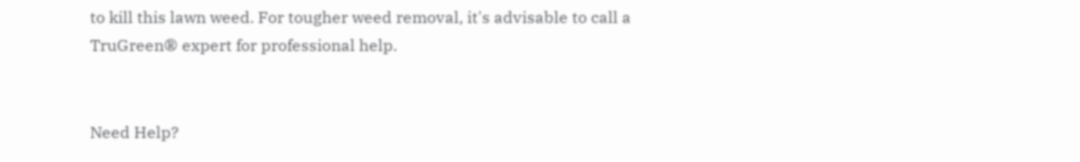to kill this lawn weed. For tougher weed removal, it's advisable to call a TruGreen® expert for professional help.


Need Help?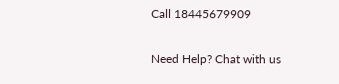Call 18445679909

Need Help? Chat with us